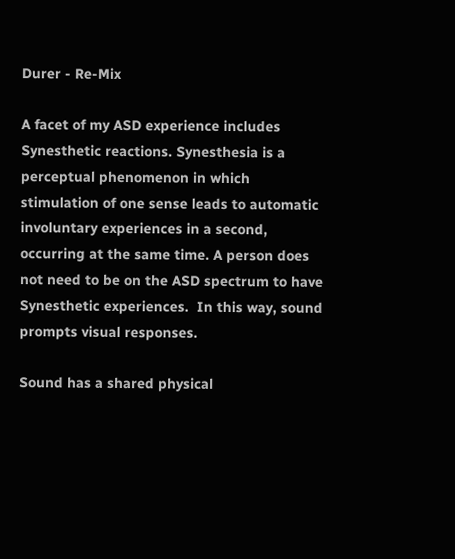Durer - Re-Mix

A facet of my ASD experience includes Synesthetic reactions. Synesthesia is a perceptual phenomenon in which stimulation of one sense leads to automatic involuntary experiences in a second, occurring at the same time. A person does not need to be on the ASD spectrum to have Synesthetic experiences.  In this way, sound prompts visual responses.

Sound has a shared physical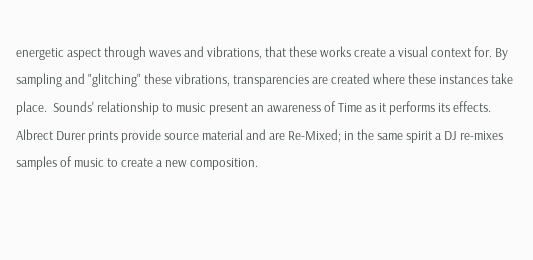energetic aspect through waves and vibrations, that these works create a visual context for. By sampling and "glitching" these vibrations, transparencies are created where these instances take place.  Sounds' relationship to music present an awareness of Time as it performs its effects. Albrect Durer prints provide source material and are Re-Mixed; in the same spirit a DJ re-mixes samples of music to create a new composition.